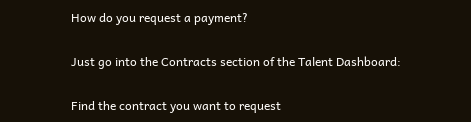How do you request a payment?

Just go into the Contracts section of the Talent Dashboard:

Find the contract you want to request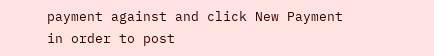payment against and click New Payment in order to post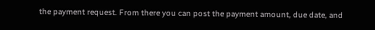the payment request. From there you can post the payment amount, due date, and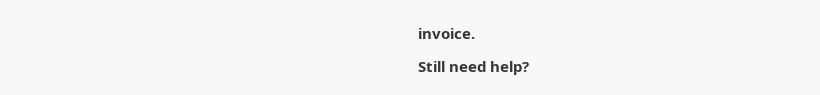invoice.

Still need help?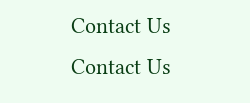Contact Us Contact Us